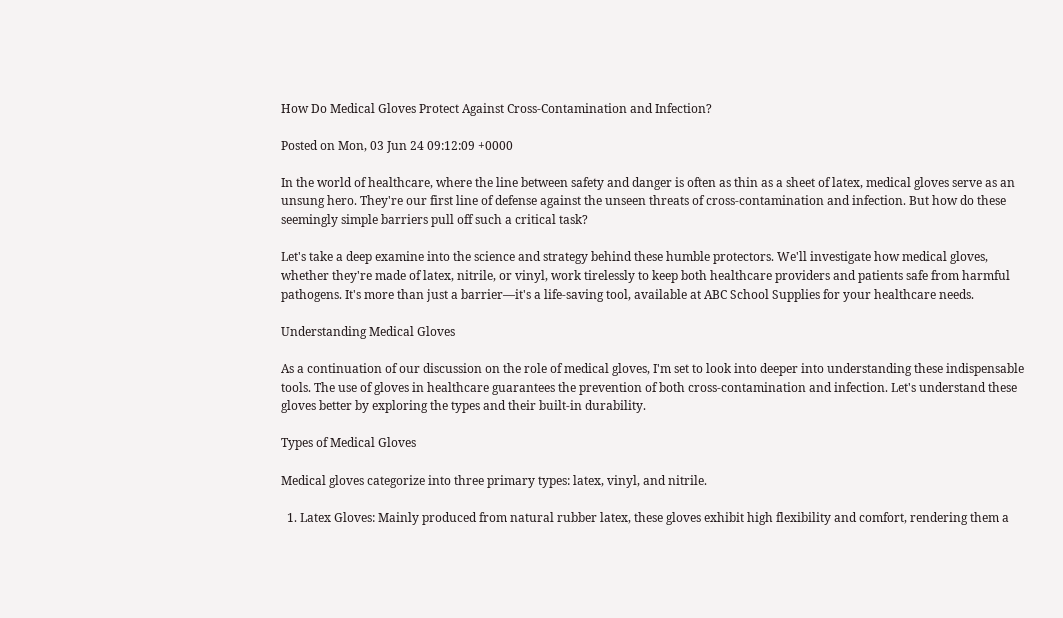How Do Medical Gloves Protect Against Cross-Contamination and Infection?

Posted on Mon, 03 Jun 24 09:12:09 +0000

In the world of healthcare, where the line between safety and danger is often as thin as a sheet of latex, medical gloves serve as an unsung hero. They're our first line of defense against the unseen threats of cross-contamination and infection. But how do these seemingly simple barriers pull off such a critical task?

Let's take a deep examine into the science and strategy behind these humble protectors. We'll investigate how medical gloves, whether they're made of latex, nitrile, or vinyl, work tirelessly to keep both healthcare providers and patients safe from harmful pathogens. It's more than just a barrier—it's a life-saving tool, available at ABC School Supplies for your healthcare needs.

Understanding Medical Gloves

As a continuation of our discussion on the role of medical gloves, I'm set to look into deeper into understanding these indispensable tools. The use of gloves in healthcare guarantees the prevention of both cross-contamination and infection. Let's understand these gloves better by exploring the types and their built-in durability.

Types of Medical Gloves

Medical gloves categorize into three primary types: latex, vinyl, and nitrile.

  1. Latex Gloves: Mainly produced from natural rubber latex, these gloves exhibit high flexibility and comfort, rendering them a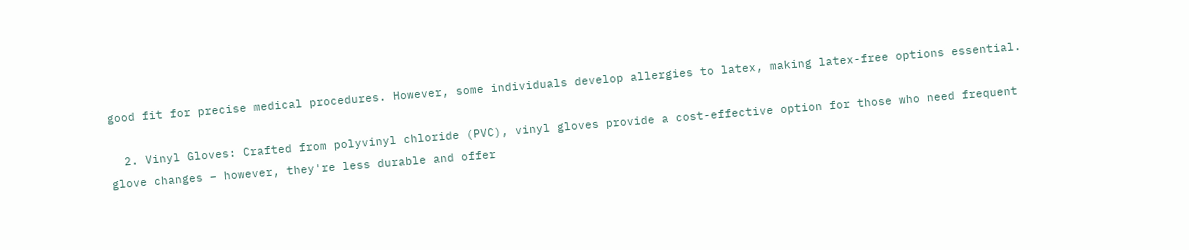good fit for precise medical procedures. However, some individuals develop allergies to latex, making latex-free options essential.

  2. Vinyl Gloves: Crafted from polyvinyl chloride (PVC), vinyl gloves provide a cost-effective option for those who need frequent glove changes – however, they're less durable and offer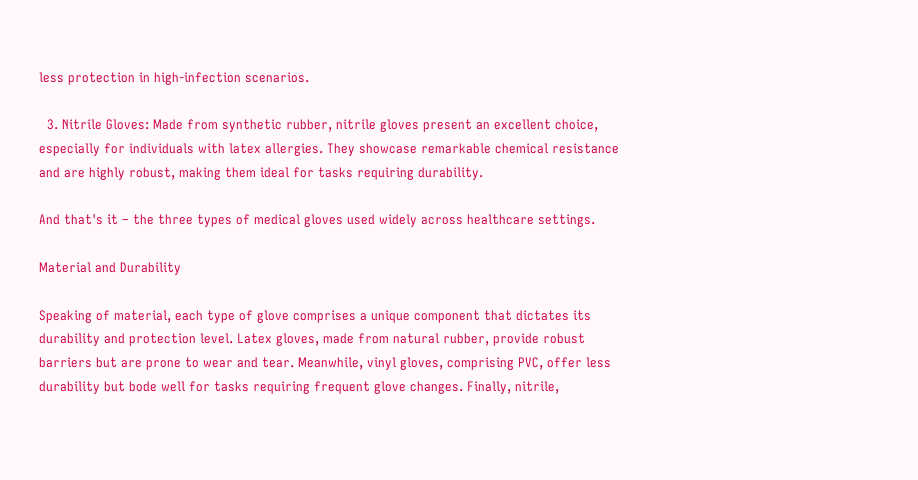less protection in high-infection scenarios.

  3. Nitrile Gloves: Made from synthetic rubber, nitrile gloves present an excellent choice, especially for individuals with latex allergies. They showcase remarkable chemical resistance and are highly robust, making them ideal for tasks requiring durability.

And that's it – the three types of medical gloves used widely across healthcare settings.

Material and Durability

Speaking of material, each type of glove comprises a unique component that dictates its durability and protection level. Latex gloves, made from natural rubber, provide robust barriers but are prone to wear and tear. Meanwhile, vinyl gloves, comprising PVC, offer less durability but bode well for tasks requiring frequent glove changes. Finally, nitrile,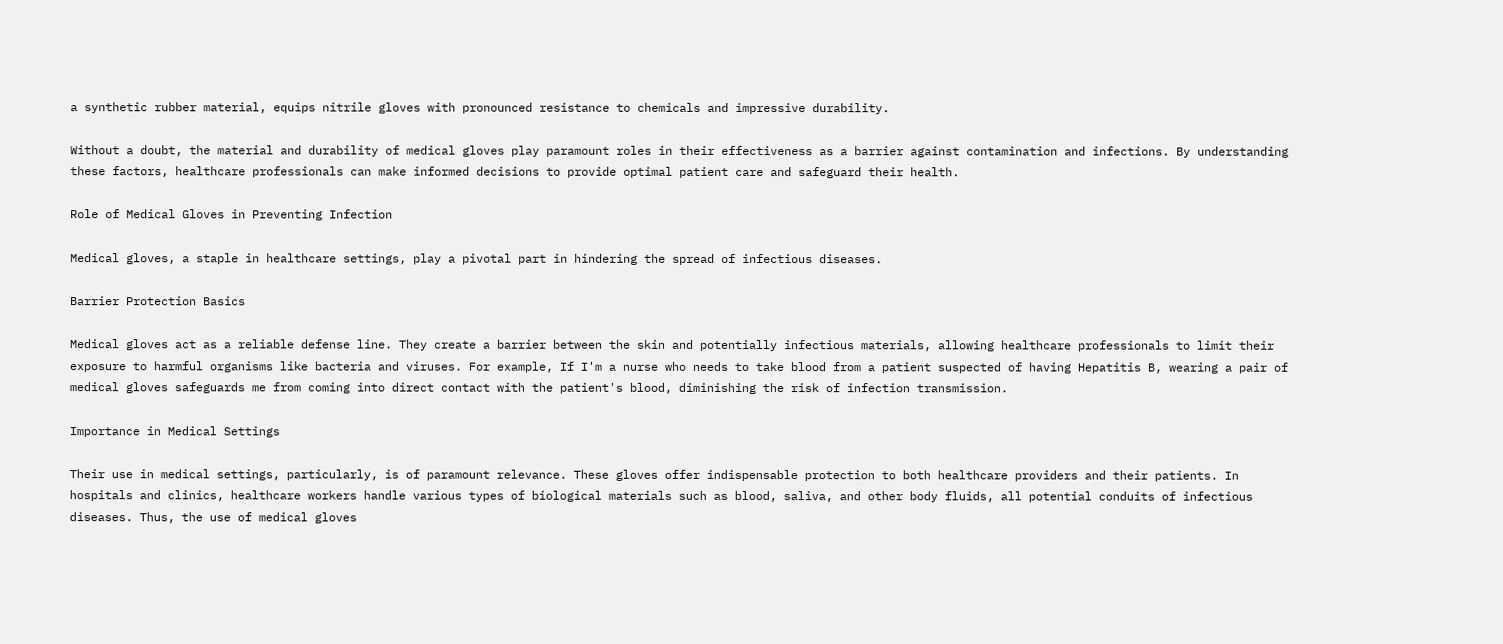a synthetic rubber material, equips nitrile gloves with pronounced resistance to chemicals and impressive durability.

Without a doubt, the material and durability of medical gloves play paramount roles in their effectiveness as a barrier against contamination and infections. By understanding these factors, healthcare professionals can make informed decisions to provide optimal patient care and safeguard their health.

Role of Medical Gloves in Preventing Infection

Medical gloves, a staple in healthcare settings, play a pivotal part in hindering the spread of infectious diseases.

Barrier Protection Basics

Medical gloves act as a reliable defense line. They create a barrier between the skin and potentially infectious materials, allowing healthcare professionals to limit their exposure to harmful organisms like bacteria and viruses. For example, If I'm a nurse who needs to take blood from a patient suspected of having Hepatitis B, wearing a pair of medical gloves safeguards me from coming into direct contact with the patient's blood, diminishing the risk of infection transmission.

Importance in Medical Settings

Their use in medical settings, particularly, is of paramount relevance. These gloves offer indispensable protection to both healthcare providers and their patients. In hospitals and clinics, healthcare workers handle various types of biological materials such as blood, saliva, and other body fluids, all potential conduits of infectious diseases. Thus, the use of medical gloves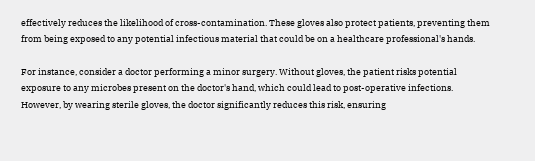effectively reduces the likelihood of cross-contamination. These gloves also protect patients, preventing them from being exposed to any potential infectious material that could be on a healthcare professional's hands.

For instance, consider a doctor performing a minor surgery. Without gloves, the patient risks potential exposure to any microbes present on the doctor's hand, which could lead to post-operative infections. However, by wearing sterile gloves, the doctor significantly reduces this risk, ensuring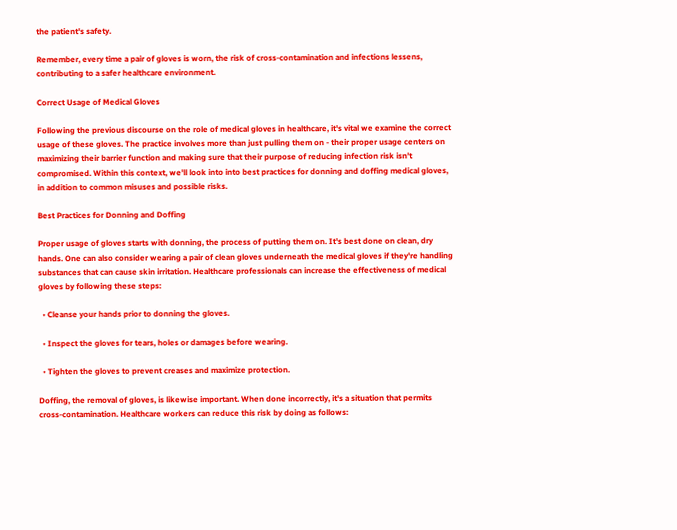the patient's safety.

Remember, every time a pair of gloves is worn, the risk of cross-contamination and infections lessens, contributing to a safer healthcare environment.

Correct Usage of Medical Gloves

Following the previous discourse on the role of medical gloves in healthcare, it's vital we examine the correct usage of these gloves. The practice involves more than just pulling them on - their proper usage centers on maximizing their barrier function and making sure that their purpose of reducing infection risk isn't compromised. Within this context, we'll look into into best practices for donning and doffing medical gloves, in addition to common misuses and possible risks.

Best Practices for Donning and Doffing

Proper usage of gloves starts with donning, the process of putting them on. It's best done on clean, dry hands. One can also consider wearing a pair of clean gloves underneath the medical gloves if they're handling substances that can cause skin irritation. Healthcare professionals can increase the effectiveness of medical gloves by following these steps:

  • Cleanse your hands prior to donning the gloves.

  • Inspect the gloves for tears, holes or damages before wearing.

  • Tighten the gloves to prevent creases and maximize protection.

Doffing, the removal of gloves, is likewise important. When done incorrectly, it's a situation that permits cross-contamination. Healthcare workers can reduce this risk by doing as follows: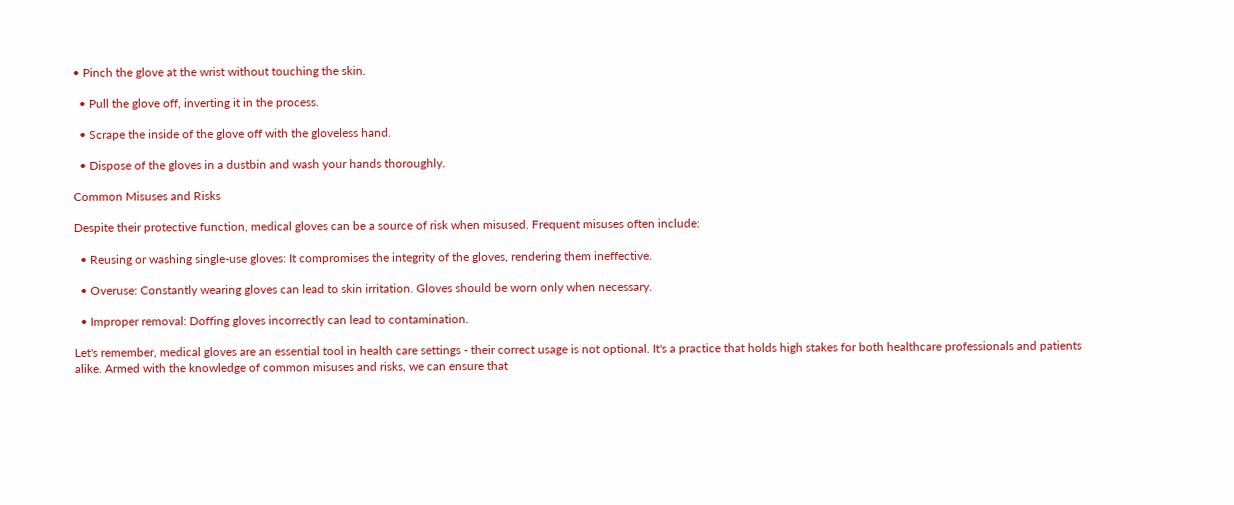• Pinch the glove at the wrist without touching the skin.

  • Pull the glove off, inverting it in the process.

  • Scrape the inside of the glove off with the gloveless hand.

  • Dispose of the gloves in a dustbin and wash your hands thoroughly.

Common Misuses and Risks

Despite their protective function, medical gloves can be a source of risk when misused. Frequent misuses often include:

  • Reusing or washing single-use gloves: It compromises the integrity of the gloves, rendering them ineffective.

  • Overuse: Constantly wearing gloves can lead to skin irritation. Gloves should be worn only when necessary.

  • Improper removal: Doffing gloves incorrectly can lead to contamination.

Let's remember, medical gloves are an essential tool in health care settings - their correct usage is not optional. It's a practice that holds high stakes for both healthcare professionals and patients alike. Armed with the knowledge of common misuses and risks, we can ensure that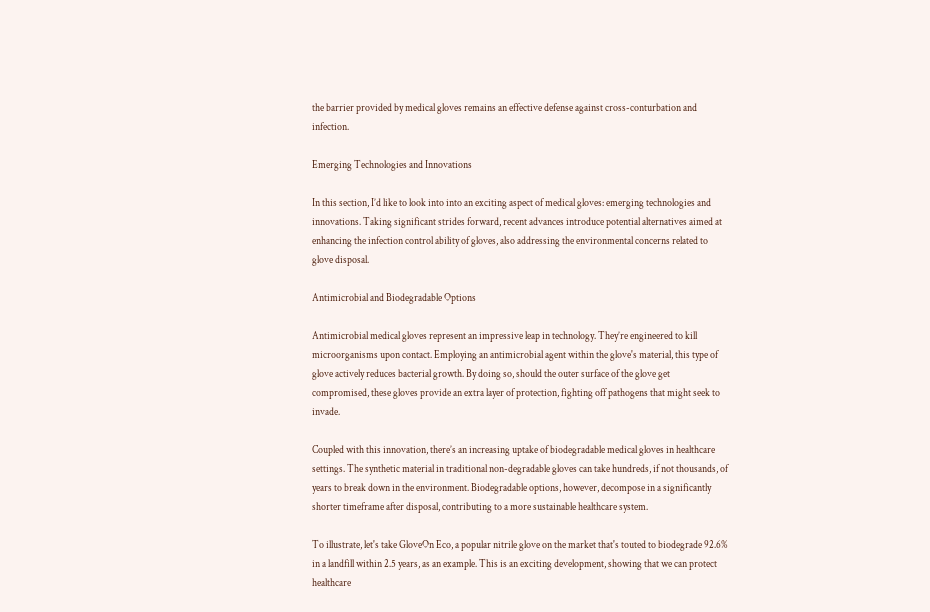the barrier provided by medical gloves remains an effective defense against cross-conturbation and infection.

Emerging Technologies and Innovations

In this section, I’d like to look into into an exciting aspect of medical gloves: emerging technologies and innovations. Taking significant strides forward, recent advances introduce potential alternatives aimed at enhancing the infection control ability of gloves, also addressing the environmental concerns related to glove disposal.

Antimicrobial and Biodegradable Options

Antimicrobial medical gloves represent an impressive leap in technology. They’re engineered to kill microorganisms upon contact. Employing an antimicrobial agent within the glove's material, this type of glove actively reduces bacterial growth. By doing so, should the outer surface of the glove get compromised, these gloves provide an extra layer of protection, fighting off pathogens that might seek to invade.

Coupled with this innovation, there’s an increasing uptake of biodegradable medical gloves in healthcare settings. The synthetic material in traditional non-degradable gloves can take hundreds, if not thousands, of years to break down in the environment. Biodegradable options, however, decompose in a significantly shorter timeframe after disposal, contributing to a more sustainable healthcare system.

To illustrate, let's take GloveOn Eco, a popular nitrile glove on the market that's touted to biodegrade 92.6% in a landfill within 2.5 years, as an example. This is an exciting development, showing that we can protect healthcare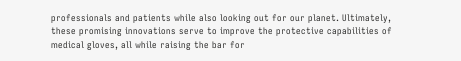professionals and patients while also looking out for our planet. Ultimately, these promising innovations serve to improve the protective capabilities of medical gloves, all while raising the bar for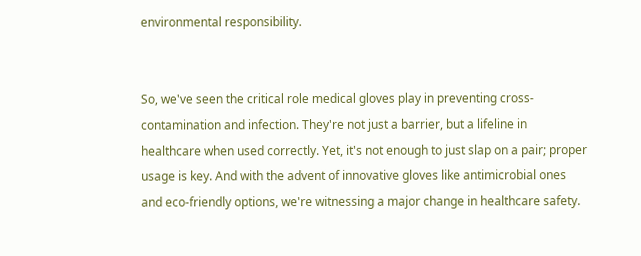environmental responsibility.


So, we've seen the critical role medical gloves play in preventing cross-contamination and infection. They're not just a barrier, but a lifeline in healthcare when used correctly. Yet, it's not enough to just slap on a pair; proper usage is key. And with the advent of innovative gloves like antimicrobial ones and eco-friendly options, we're witnessing a major change in healthcare safety.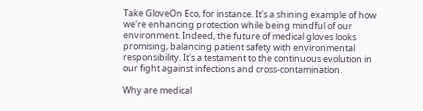Take GloveOn Eco, for instance. It's a shining example of how we're enhancing protection while being mindful of our environment. Indeed, the future of medical gloves looks promising, balancing patient safety with environmental responsibility. It's a testament to the continuous evolution in our fight against infections and cross-contamination.

Why are medical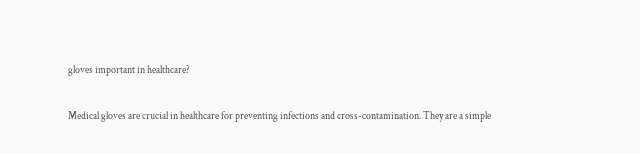gloves important in healthcare?

Medical gloves are crucial in healthcare for preventing infections and cross-contamination. They are a simple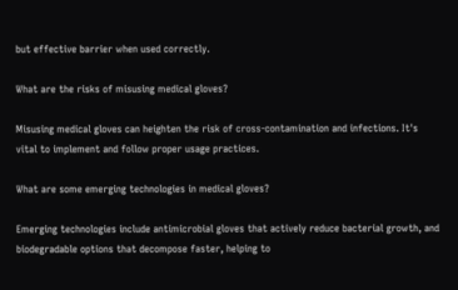but effective barrier when used correctly.

What are the risks of misusing medical gloves?

Misusing medical gloves can heighten the risk of cross-contamination and infections. It's vital to implement and follow proper usage practices.

What are some emerging technologies in medical gloves?

Emerging technologies include antimicrobial gloves that actively reduce bacterial growth, and biodegradable options that decompose faster, helping to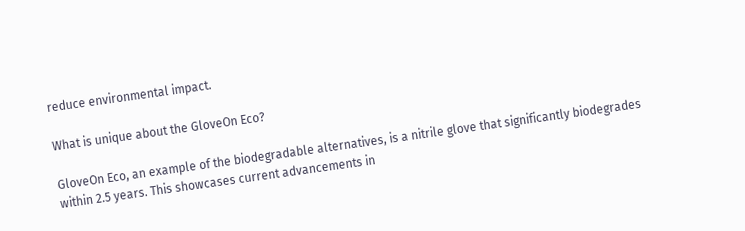reduce environmental impact.

What is unique about the GloveOn Eco?

GloveOn Eco, an example of the biodegradable alternatives, is a nitrile glove that significantly biodegrades within 2.5 years. This showcases current advancements in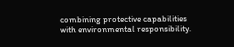combining protective capabilities with environmental responsibility.